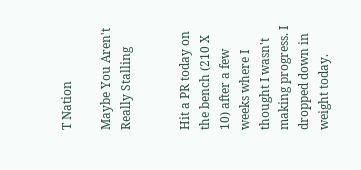T Nation

Maybe You Aren't Really Stalling


Hit a PR today on the bench (210 X 10) after a few weeks where I thought I wasn't making progress. I dropped down in weight today.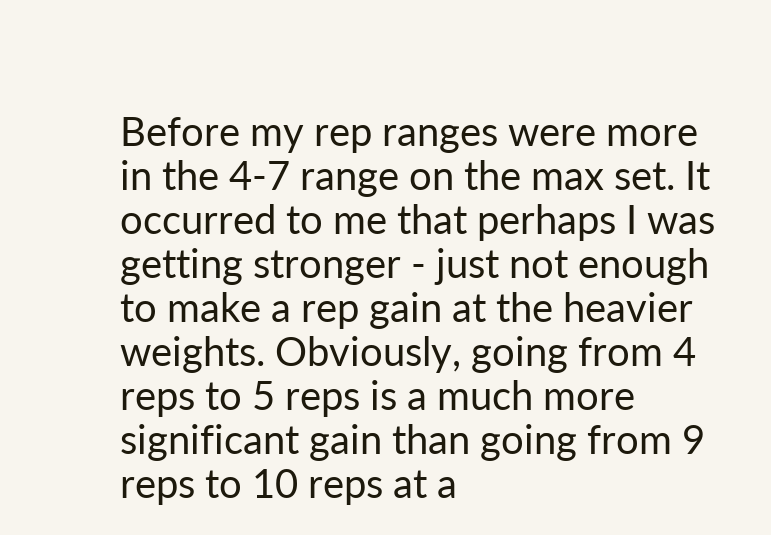Before my rep ranges were more in the 4-7 range on the max set. It occurred to me that perhaps I was getting stronger - just not enough to make a rep gain at the heavier weights. Obviously, going from 4 reps to 5 reps is a much more significant gain than going from 9 reps to 10 reps at a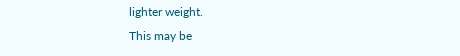lighter weight.
This may be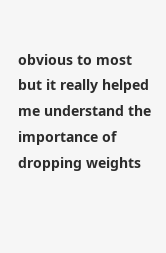obvious to most but it really helped me understand the importance of dropping weights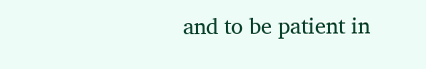and to be patient in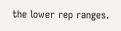the lower rep ranges.